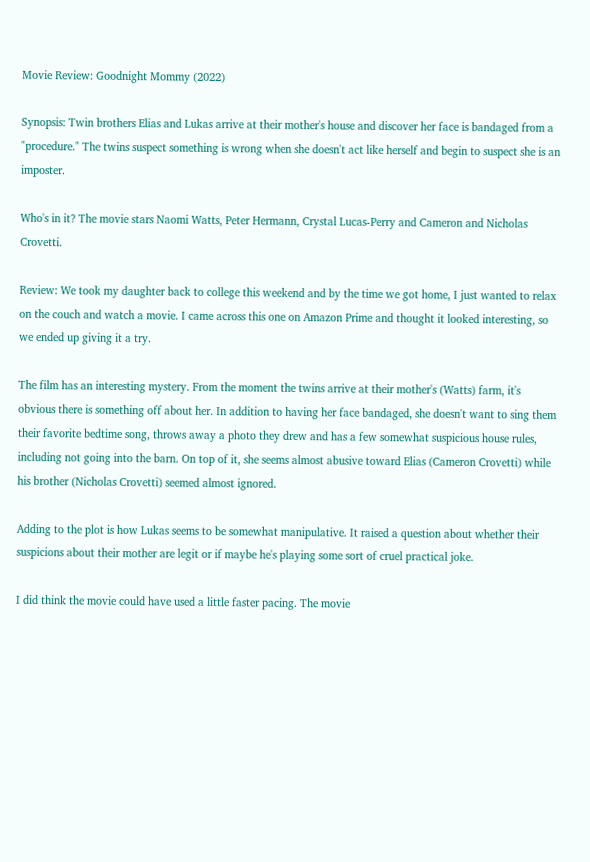Movie Review: Goodnight Mommy (2022)

Synopsis: Twin brothers Elias and Lukas arrive at their mother's house and discover her face is bandaged from a "procedure." The twins suspect something is wrong when she doesn't act like herself and begin to suspect she is an imposter.

Who's in it? The movie stars Naomi Watts, Peter Hermann, Crystal Lucas-Perry and Cameron and Nicholas Crovetti.

Review: We took my daughter back to college this weekend and by the time we got home, I just wanted to relax on the couch and watch a movie. I came across this one on Amazon Prime and thought it looked interesting, so we ended up giving it a try.

The film has an interesting mystery. From the moment the twins arrive at their mother's (Watts) farm, it's obvious there is something off about her. In addition to having her face bandaged, she doesn't want to sing them their favorite bedtime song, throws away a photo they drew and has a few somewhat suspicious house rules, including not going into the barn. On top of it, she seems almost abusive toward Elias (Cameron Crovetti) while his brother (Nicholas Crovetti) seemed almost ignored.

Adding to the plot is how Lukas seems to be somewhat manipulative. It raised a question about whether their suspicions about their mother are legit or if maybe he's playing some sort of cruel practical joke.

I did think the movie could have used a little faster pacing. The movie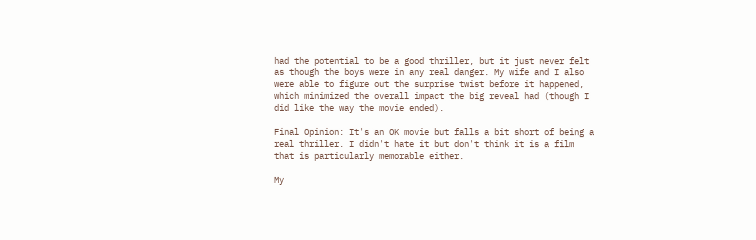had the potential to be a good thriller, but it just never felt as though the boys were in any real danger. My wife and I also were able to figure out the surprise twist before it happened, which minimized the overall impact the big reveal had (though I did like the way the movie ended).

Final Opinion: It's an OK movie but falls a bit short of being a real thriller. I didn't hate it but don't think it is a film that is particularly memorable either.

My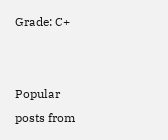Grade: C+


Popular posts from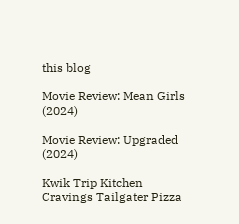this blog

Movie Review: Mean Girls (2024)

Movie Review: Upgraded (2024)

Kwik Trip Kitchen Cravings Tailgater Pizza